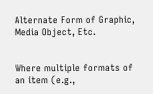Alternate Form of Graphic, Media Object, Etc.


Where multiple formats of an item (e.g.,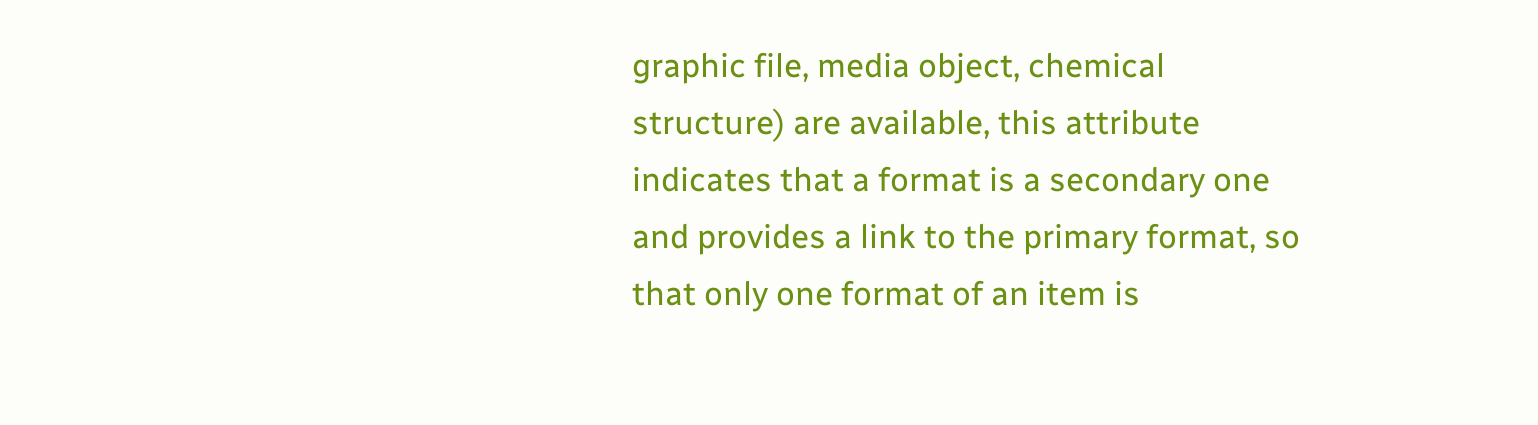graphic file, media object, chemical structure) are available, this attribute indicates that a format is a secondary one and provides a link to the primary format, so that only one format of an item is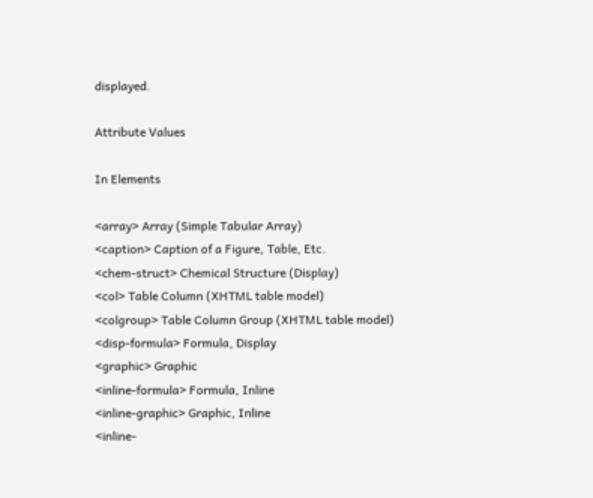displayed.

Attribute Values

In Elements

<array> Array (Simple Tabular Array)
<caption> Caption of a Figure, Table, Etc.
<chem-struct> Chemical Structure (Display)
<col> Table Column (XHTML table model)
<colgroup> Table Column Group (XHTML table model)
<disp-formula> Formula, Display
<graphic> Graphic
<inline-formula> Formula, Inline
<inline-graphic> Graphic, Inline
<inline-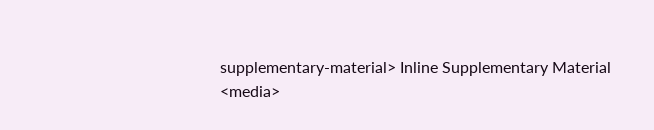supplementary-material> Inline Supplementary Material
<media>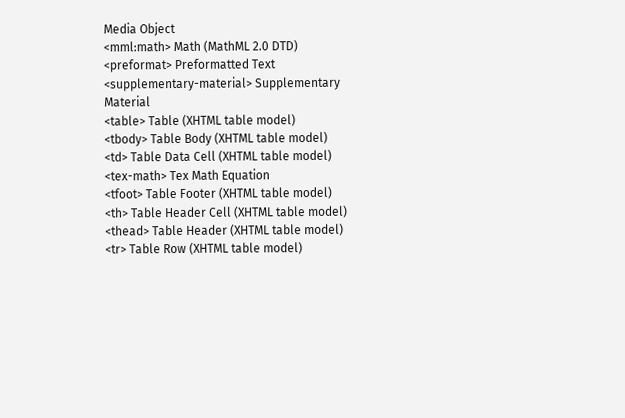Media Object
<mml:math> Math (MathML 2.0 DTD)
<preformat> Preformatted Text
<supplementary-material> Supplementary Material
<table> Table (XHTML table model)
<tbody> Table Body (XHTML table model)
<td> Table Data Cell (XHTML table model)
<tex-math> Tex Math Equation
<tfoot> Table Footer (XHTML table model)
<th> Table Header Cell (XHTML table model)
<thead> Table Header (XHTML table model)
<tr> Table Row (XHTML table model)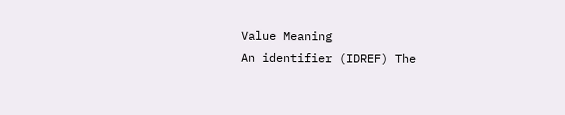Value Meaning
An identifier (IDREF) The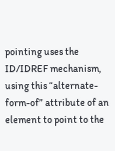pointing uses the ID/IDREF mechanism, using this “alternate-form-of” attribute of an element to point to the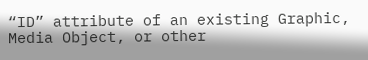“ID” attribute of an existing Graphic, Media Object, or other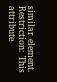similar element.
Restriction: This attribute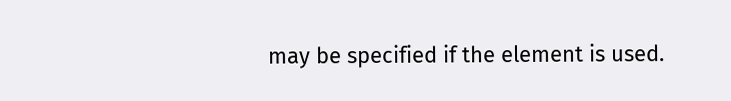may be specified if the element is used.